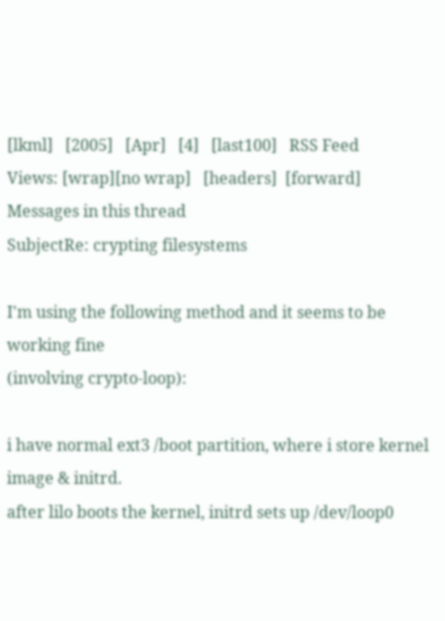[lkml]   [2005]   [Apr]   [4]   [last100]   RSS Feed
Views: [wrap][no wrap]   [headers]  [forward]
Messages in this thread
SubjectRe: crypting filesystems

I'm using the following method and it seems to be working fine
(involving crypto-loop):

i have normal ext3 /boot partition, where i store kernel image & initrd.
after lilo boots the kernel, initrd sets up /dev/loop0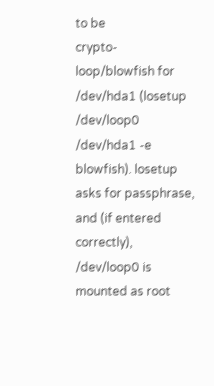to be
crypto-loop/blowfish for /dev/hda1 (losetup /dev/loop0 /dev/hda1 -e
blowfish). losetup asks for passphrase, and (if entered correctly),
/dev/loop0 is mounted as root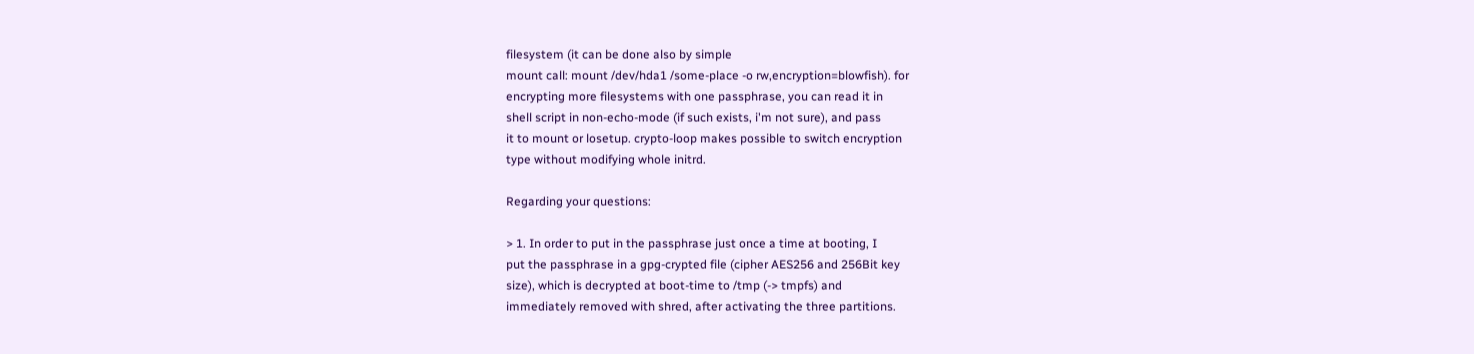filesystem (it can be done also by simple
mount call: mount /dev/hda1 /some-place -o rw,encryption=blowfish). for
encrypting more filesystems with one passphrase, you can read it in
shell script in non-echo-mode (if such exists, i'm not sure), and pass
it to mount or losetup. crypto-loop makes possible to switch encryption
type without modifying whole initrd.

Regarding your questions:

> 1. In order to put in the passphrase just once a time at booting, I
put the passphrase in a gpg-crypted file (cipher AES256 and 256Bit key
size), which is decrypted at boot-time to /tmp (-> tmpfs) and
immediately removed with shred, after activating the three partitions.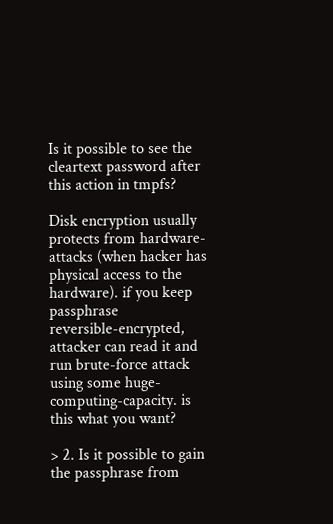Is it possible to see the cleartext password after this action in tmpfs?

Disk encryption usually protects from hardware-attacks (when hacker has
physical access to the hardware). if you keep passphrase
reversible-encrypted, attacker can read it and run brute-force attack
using some huge-computing-capacity. is this what you want?

> 2. Is it possible to gain the passphrase from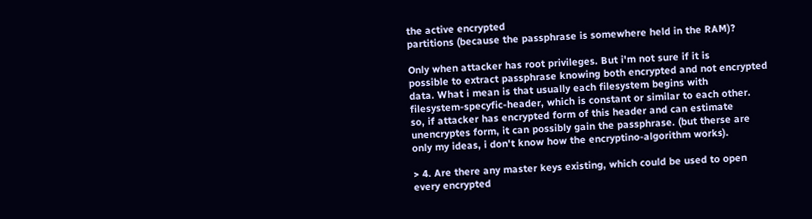the active encrypted
partitions (because the passphrase is somewhere held in the RAM)?

Only when attacker has root privileges. But i'm not sure if it is
possible to extract passphrase knowing both encrypted and not encrypted
data. What i mean is that usually each filesystem begins with
filesystem-specyfic-header, which is constant or similar to each other.
so, if attacker has encrypted form of this header and can estimate
unencryptes form, it can possibly gain the passphrase. (but therse are
only my ideas, i don't know how the encryptino-algorithm works).

> 4. Are there any master keys existing, which could be used to open
every encrypted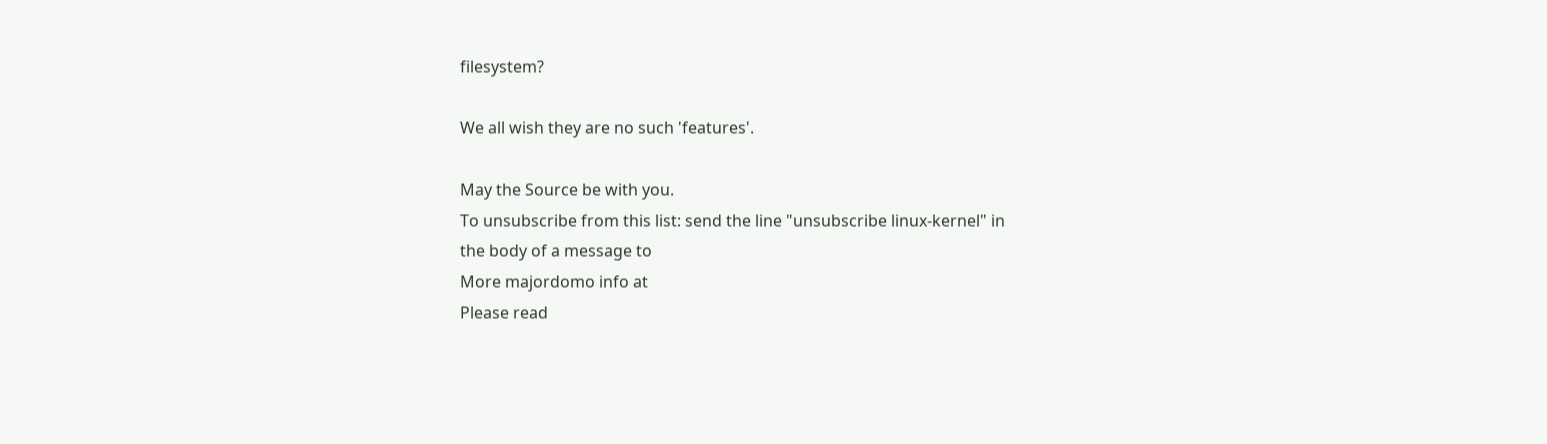filesystem?

We all wish they are no such 'features'.

May the Source be with you.
To unsubscribe from this list: send the line "unsubscribe linux-kernel" in
the body of a message to
More majordomo info at
Please read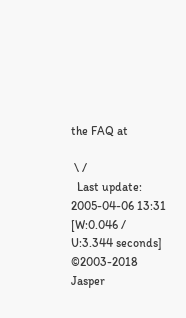the FAQ at

 \ /
  Last update: 2005-04-06 13:31    [W:0.046 / U:3.344 seconds]
©2003-2018 Jasper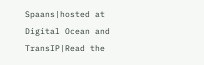Spaans|hosted at Digital Ocean and TransIP|Read the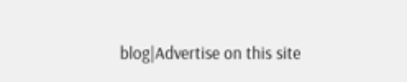blog|Advertise on this site